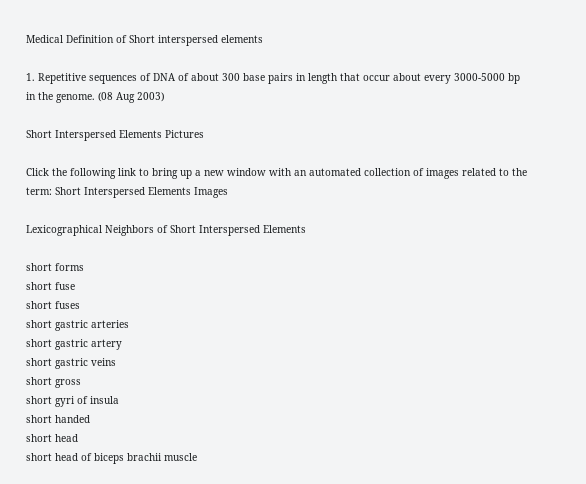Medical Definition of Short interspersed elements

1. Repetitive sequences of DNA of about 300 base pairs in length that occur about every 3000-5000 bp in the genome. (08 Aug 2003)

Short Interspersed Elements Pictures

Click the following link to bring up a new window with an automated collection of images related to the term: Short Interspersed Elements Images

Lexicographical Neighbors of Short Interspersed Elements

short forms
short fuse
short fuses
short gastric arteries
short gastric artery
short gastric veins
short gross
short gyri of insula
short handed
short head
short head of biceps brachii muscle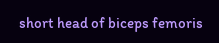short head of biceps femoris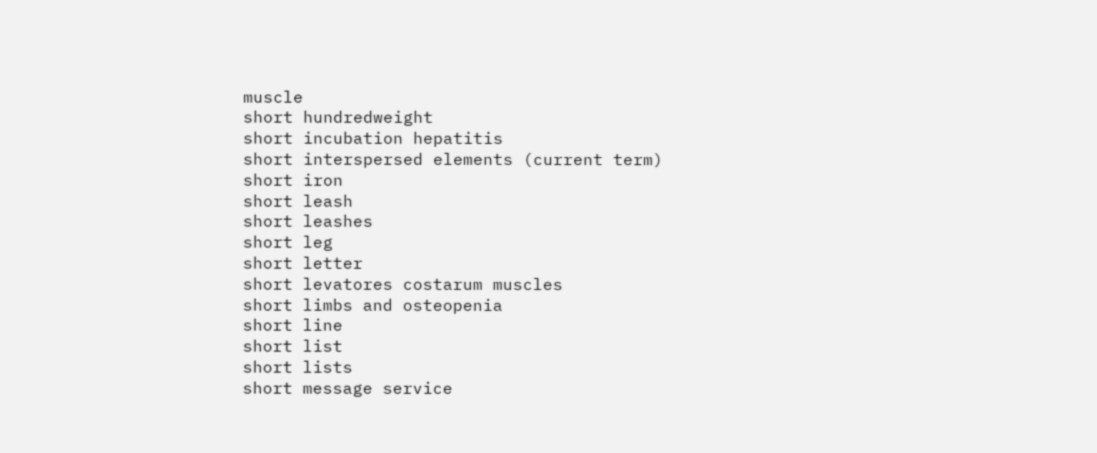muscle
short hundredweight
short incubation hepatitis
short interspersed elements (current term)
short iron
short leash
short leashes
short leg
short letter
short levatores costarum muscles
short limbs and osteopenia
short line
short list
short lists
short message service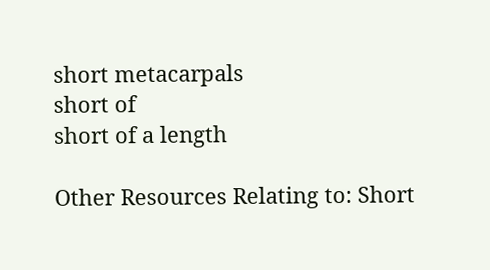short metacarpals
short of
short of a length

Other Resources Relating to: Short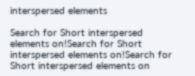interspersed elements

Search for Short interspersed elements on!Search for Short interspersed elements on!Search for Short interspersed elements on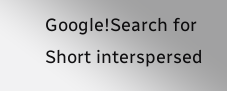Google!Search for Short interspersed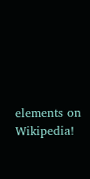elements on Wikipedia!